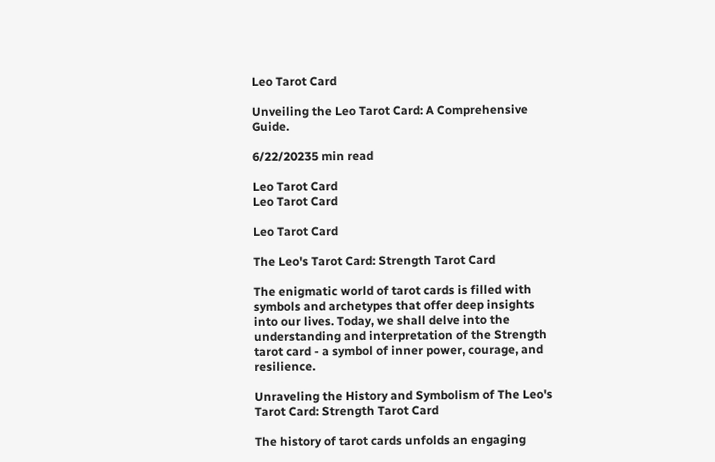Leo Tarot Card

Unveiling the Leo Tarot Card: A Comprehensive Guide.

6/22/20235 min read

Leo Tarot Card
Leo Tarot Card

Leo Tarot Card

The Leo's Tarot Card: Strength Tarot Card

The enigmatic world of tarot cards is filled with symbols and archetypes that offer deep insights into our lives. Today, we shall delve into the understanding and interpretation of the Strength tarot card - a symbol of inner power, courage, and resilience.

Unraveling the History and Symbolism of The Leo's Tarot Card: Strength Tarot Card

The history of tarot cards unfolds an engaging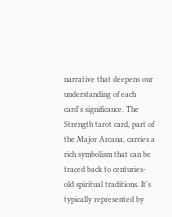narrative that deepens our understanding of each card's significance. The Strength tarot card, part of the Major Arcana, carries a rich symbolism that can be traced back to centuries-old spiritual traditions. It's typically represented by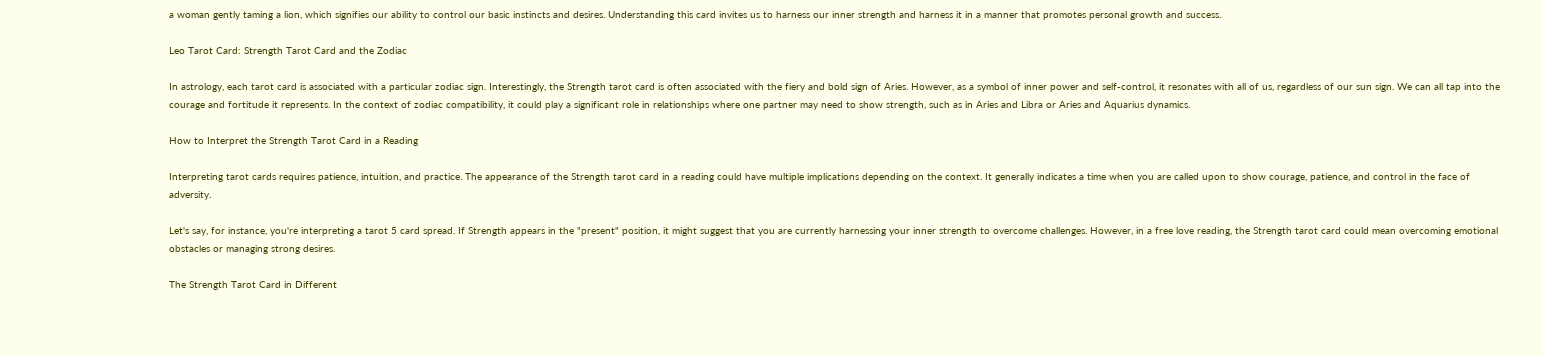a woman gently taming a lion, which signifies our ability to control our basic instincts and desires. Understanding this card invites us to harness our inner strength and harness it in a manner that promotes personal growth and success.

Leo Tarot Card: Strength Tarot Card and the Zodiac

In astrology, each tarot card is associated with a particular zodiac sign. Interestingly, the Strength tarot card is often associated with the fiery and bold sign of Aries. However, as a symbol of inner power and self-control, it resonates with all of us, regardless of our sun sign. We can all tap into the courage and fortitude it represents. In the context of zodiac compatibility, it could play a significant role in relationships where one partner may need to show strength, such as in Aries and Libra or Aries and Aquarius dynamics.

How to Interpret the Strength Tarot Card in a Reading

Interpreting tarot cards requires patience, intuition, and practice. The appearance of the Strength tarot card in a reading could have multiple implications depending on the context. It generally indicates a time when you are called upon to show courage, patience, and control in the face of adversity.

Let's say, for instance, you're interpreting a tarot 5 card spread. If Strength appears in the "present" position, it might suggest that you are currently harnessing your inner strength to overcome challenges. However, in a free love reading, the Strength tarot card could mean overcoming emotional obstacles or managing strong desires.

The Strength Tarot Card in Different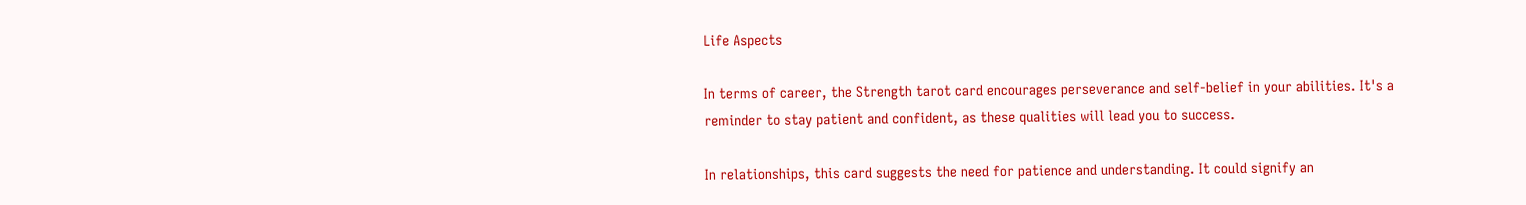Life Aspects

In terms of career, the Strength tarot card encourages perseverance and self-belief in your abilities. It's a reminder to stay patient and confident, as these qualities will lead you to success.

In relationships, this card suggests the need for patience and understanding. It could signify an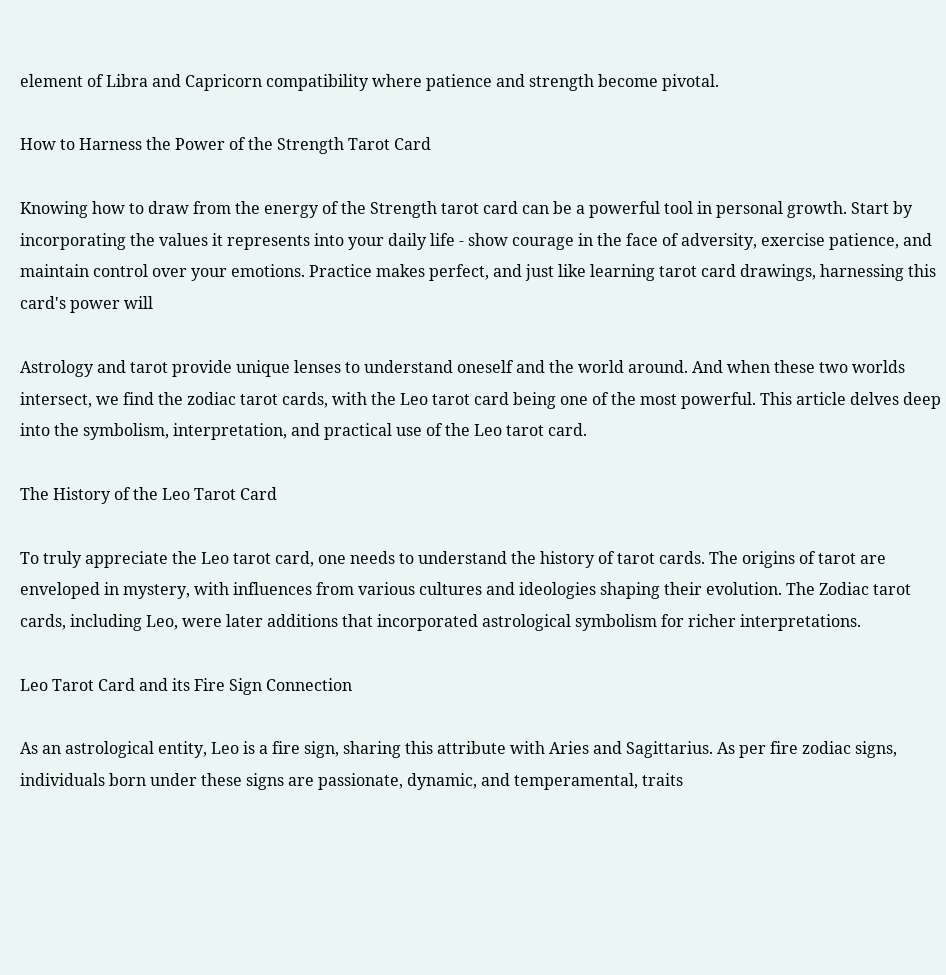element of Libra and Capricorn compatibility where patience and strength become pivotal.

How to Harness the Power of the Strength Tarot Card

Knowing how to draw from the energy of the Strength tarot card can be a powerful tool in personal growth. Start by incorporating the values it represents into your daily life - show courage in the face of adversity, exercise patience, and maintain control over your emotions. Practice makes perfect, and just like learning tarot card drawings, harnessing this card's power will

Astrology and tarot provide unique lenses to understand oneself and the world around. And when these two worlds intersect, we find the zodiac tarot cards, with the Leo tarot card being one of the most powerful. This article delves deep into the symbolism, interpretation, and practical use of the Leo tarot card.

The History of the Leo Tarot Card

To truly appreciate the Leo tarot card, one needs to understand the history of tarot cards. The origins of tarot are enveloped in mystery, with influences from various cultures and ideologies shaping their evolution. The Zodiac tarot cards, including Leo, were later additions that incorporated astrological symbolism for richer interpretations.

Leo Tarot Card and its Fire Sign Connection

As an astrological entity, Leo is a fire sign, sharing this attribute with Aries and Sagittarius. As per fire zodiac signs, individuals born under these signs are passionate, dynamic, and temperamental, traits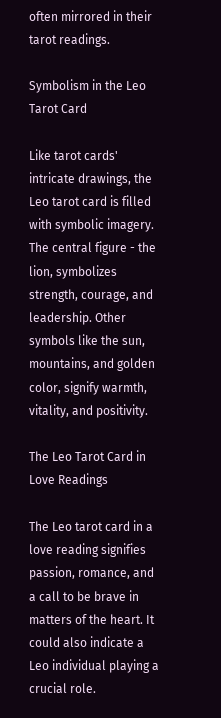often mirrored in their tarot readings.

Symbolism in the Leo Tarot Card

Like tarot cards' intricate drawings, the Leo tarot card is filled with symbolic imagery. The central figure - the lion, symbolizes strength, courage, and leadership. Other symbols like the sun, mountains, and golden color, signify warmth, vitality, and positivity.

The Leo Tarot Card in Love Readings

The Leo tarot card in a love reading signifies passion, romance, and a call to be brave in matters of the heart. It could also indicate a Leo individual playing a crucial role.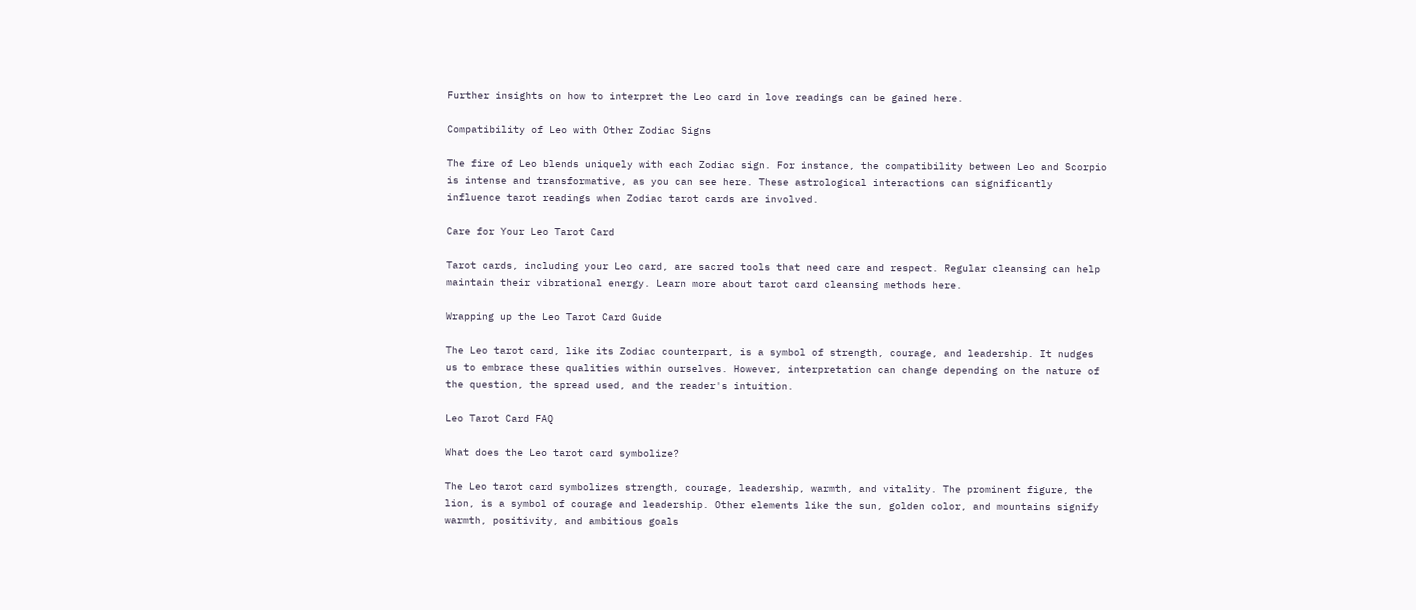Further insights on how to interpret the Leo card in love readings can be gained here.

Compatibility of Leo with Other Zodiac Signs

The fire of Leo blends uniquely with each Zodiac sign. For instance, the compatibility between Leo and Scorpio is intense and transformative, as you can see here. These astrological interactions can significantly influence tarot readings when Zodiac tarot cards are involved.

Care for Your Leo Tarot Card

Tarot cards, including your Leo card, are sacred tools that need care and respect. Regular cleansing can help maintain their vibrational energy. Learn more about tarot card cleansing methods here.

Wrapping up the Leo Tarot Card Guide

The Leo tarot card, like its Zodiac counterpart, is a symbol of strength, courage, and leadership. It nudges us to embrace these qualities within ourselves. However, interpretation can change depending on the nature of the question, the spread used, and the reader's intuition.

Leo Tarot Card FAQ

What does the Leo tarot card symbolize?

The Leo tarot card symbolizes strength, courage, leadership, warmth, and vitality. The prominent figure, the lion, is a symbol of courage and leadership. Other elements like the sun, golden color, and mountains signify warmth, positivity, and ambitious goals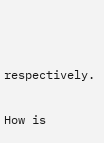respectively.

How is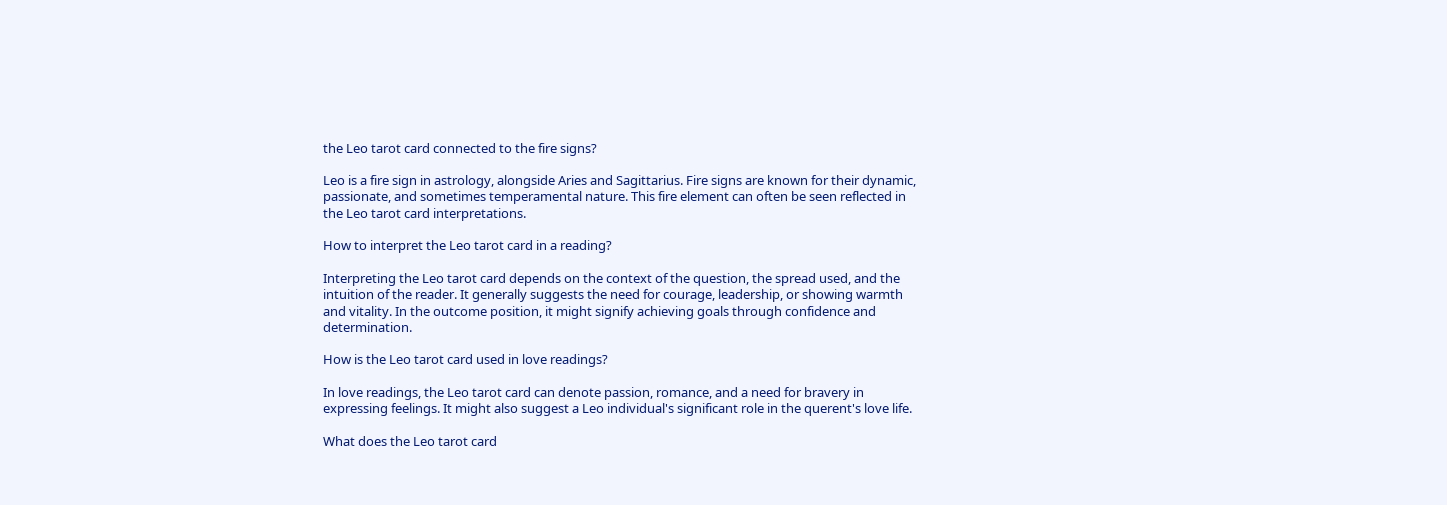the Leo tarot card connected to the fire signs?

Leo is a fire sign in astrology, alongside Aries and Sagittarius. Fire signs are known for their dynamic, passionate, and sometimes temperamental nature. This fire element can often be seen reflected in the Leo tarot card interpretations.

How to interpret the Leo tarot card in a reading?

Interpreting the Leo tarot card depends on the context of the question, the spread used, and the intuition of the reader. It generally suggests the need for courage, leadership, or showing warmth and vitality. In the outcome position, it might signify achieving goals through confidence and determination.

How is the Leo tarot card used in love readings?

In love readings, the Leo tarot card can denote passion, romance, and a need for bravery in expressing feelings. It might also suggest a Leo individual's significant role in the querent's love life.

What does the Leo tarot card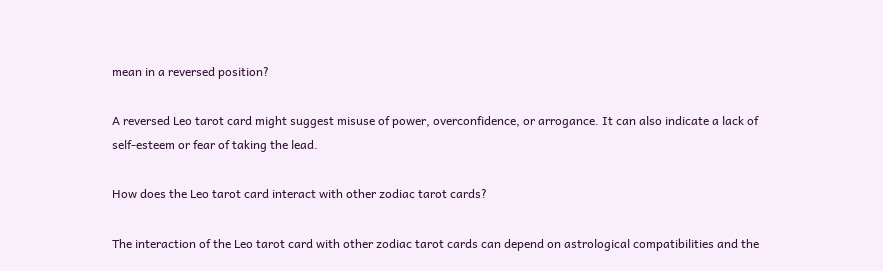mean in a reversed position?

A reversed Leo tarot card might suggest misuse of power, overconfidence, or arrogance. It can also indicate a lack of self-esteem or fear of taking the lead.

How does the Leo tarot card interact with other zodiac tarot cards?

The interaction of the Leo tarot card with other zodiac tarot cards can depend on astrological compatibilities and the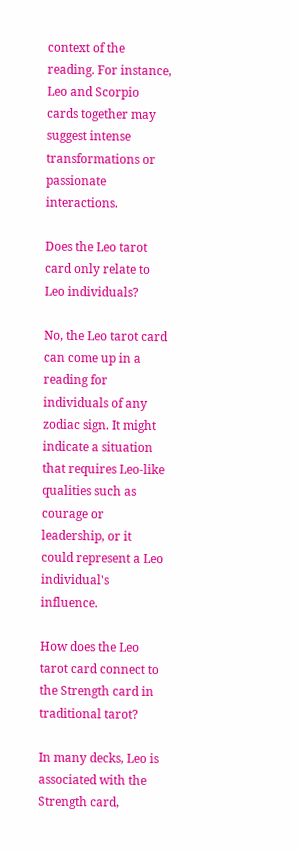context of the reading. For instance, Leo and Scorpio cards together may suggest intense transformations or passionate interactions.

Does the Leo tarot card only relate to Leo individuals?

No, the Leo tarot card can come up in a reading for individuals of any zodiac sign. It might indicate a situation that requires Leo-like qualities such as courage or leadership, or it could represent a Leo individual's influence.

How does the Leo tarot card connect to the Strength card in traditional tarot?

In many decks, Leo is associated with the Strength card,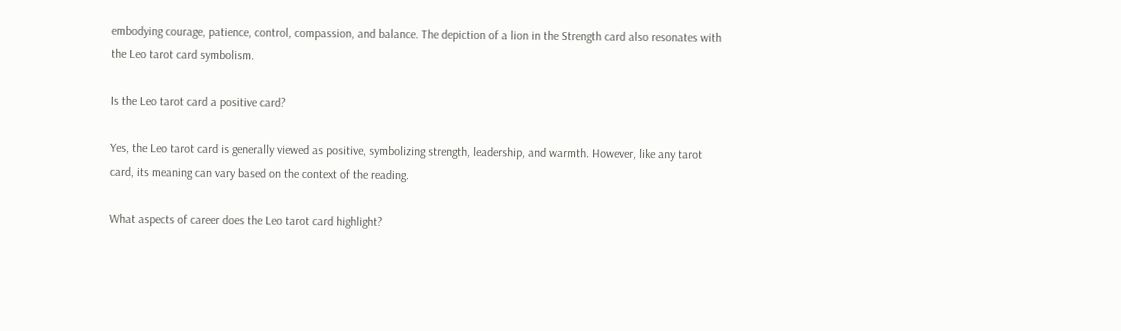embodying courage, patience, control, compassion, and balance. The depiction of a lion in the Strength card also resonates with the Leo tarot card symbolism.

Is the Leo tarot card a positive card?

Yes, the Leo tarot card is generally viewed as positive, symbolizing strength, leadership, and warmth. However, like any tarot card, its meaning can vary based on the context of the reading.

What aspects of career does the Leo tarot card highlight?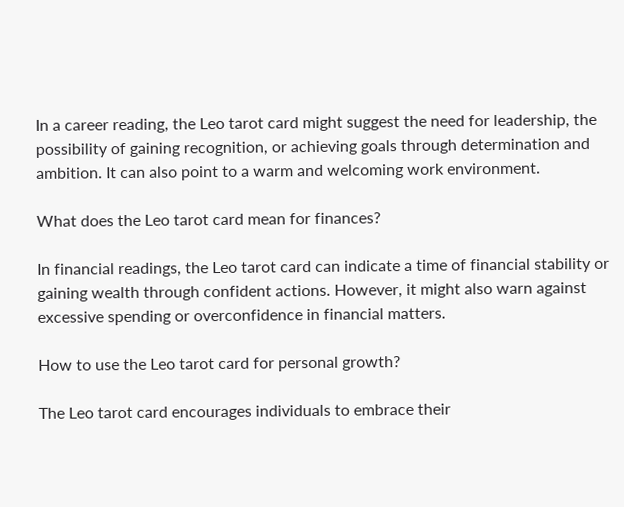In a career reading, the Leo tarot card might suggest the need for leadership, the possibility of gaining recognition, or achieving goals through determination and ambition. It can also point to a warm and welcoming work environment.

What does the Leo tarot card mean for finances?

In financial readings, the Leo tarot card can indicate a time of financial stability or gaining wealth through confident actions. However, it might also warn against excessive spending or overconfidence in financial matters.

How to use the Leo tarot card for personal growth?

The Leo tarot card encourages individuals to embrace their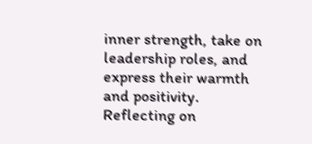inner strength, take on leadership roles, and express their warmth and positivity. Reflecting on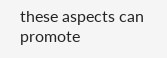these aspects can promote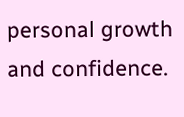personal growth and confidence.